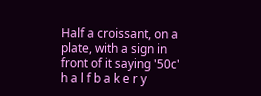Half a croissant, on a plate, with a sign in front of it saying '50c'
h a l f b a k e r y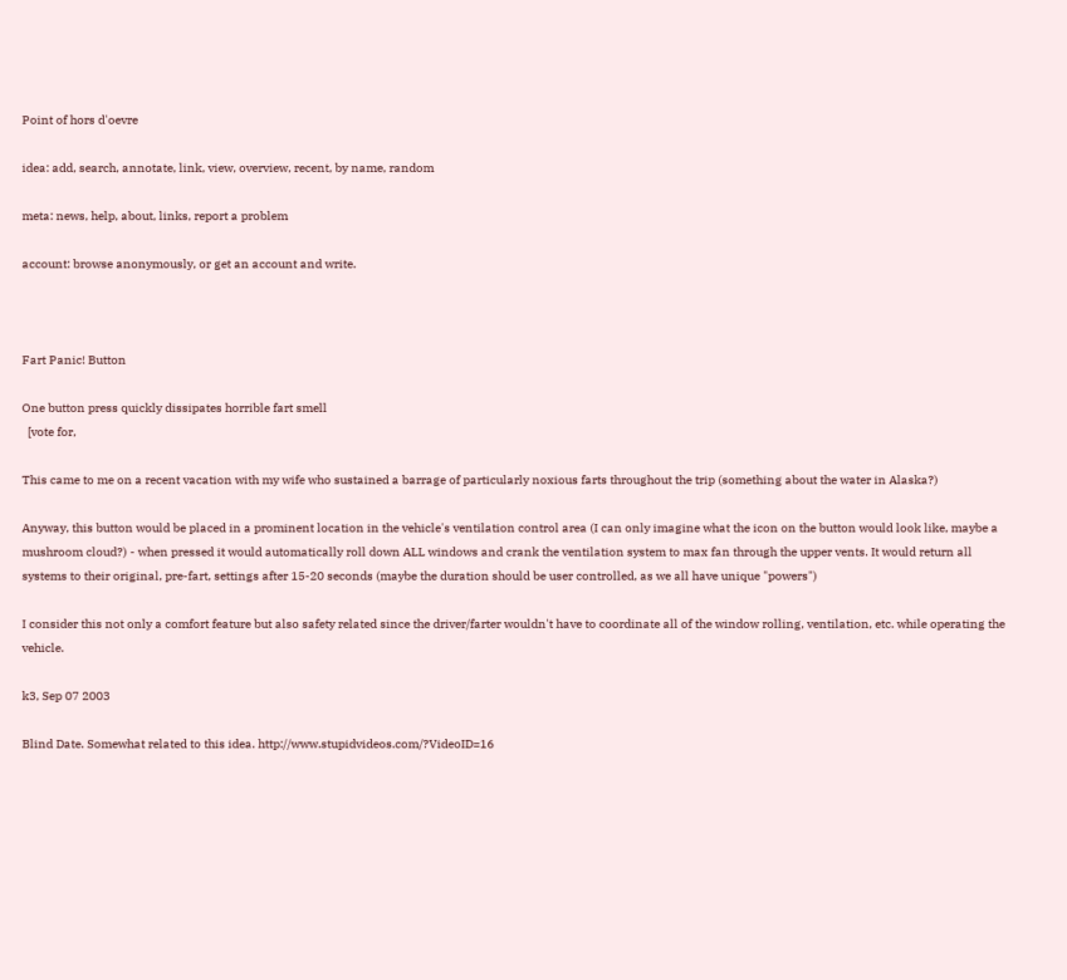Point of hors d'oevre

idea: add, search, annotate, link, view, overview, recent, by name, random

meta: news, help, about, links, report a problem

account: browse anonymously, or get an account and write.



Fart Panic! Button

One button press quickly dissipates horrible fart smell
  [vote for,

This came to me on a recent vacation with my wife who sustained a barrage of particularly noxious farts throughout the trip (something about the water in Alaska?)

Anyway, this button would be placed in a prominent location in the vehicle's ventilation control area (I can only imagine what the icon on the button would look like, maybe a mushroom cloud?) - when pressed it would automatically roll down ALL windows and crank the ventilation system to max fan through the upper vents. It would return all systems to their original, pre-fart, settings after 15-20 seconds (maybe the duration should be user controlled, as we all have unique "powers")

I consider this not only a comfort feature but also safety related since the driver/farter wouldn't have to coordinate all of the window rolling, ventilation, etc. while operating the vehicle.

k3, Sep 07 2003

Blind Date. Somewhat related to this idea. http://www.stupidvideos.com/?VideoID=16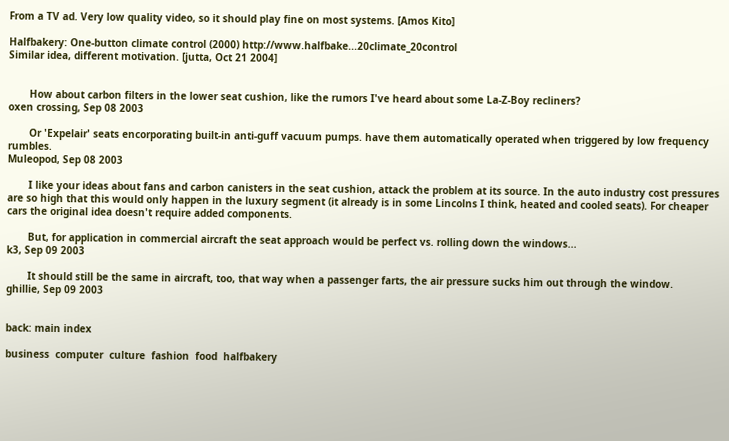From a TV ad. Very low quality video, so it should play fine on most systems. [Amos Kito]

Halfbakery: One-button climate control (2000) http://www.halfbake...20climate_20control
Similar idea, different motivation. [jutta, Oct 21 2004]


       How about carbon filters in the lower seat cushion, like the rumors I've heard about some La-Z-Boy recliners?
oxen crossing, Sep 08 2003

       Or 'Expelair' seats encorporating built-in anti-guff vacuum pumps. have them automatically operated when triggered by low frequency rumbles.
Muleopod, Sep 08 2003

       I like your ideas about fans and carbon canisters in the seat cushion, attack the problem at its source. In the auto industry cost pressures are so high that this would only happen in the luxury segment (it already is in some Lincolns I think, heated and cooled seats). For cheaper cars the original idea doesn't require added components.

       But, for application in commercial aircraft the seat approach would be perfect vs. rolling down the windows...
k3, Sep 09 2003

       It should still be the same in aircraft, too, that way when a passenger farts, the air pressure sucks him out through the window.
ghillie, Sep 09 2003


back: main index

business  computer  culture  fashion  food  halfbakery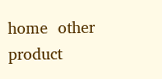home  other  product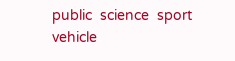public  science  sport  vehicle